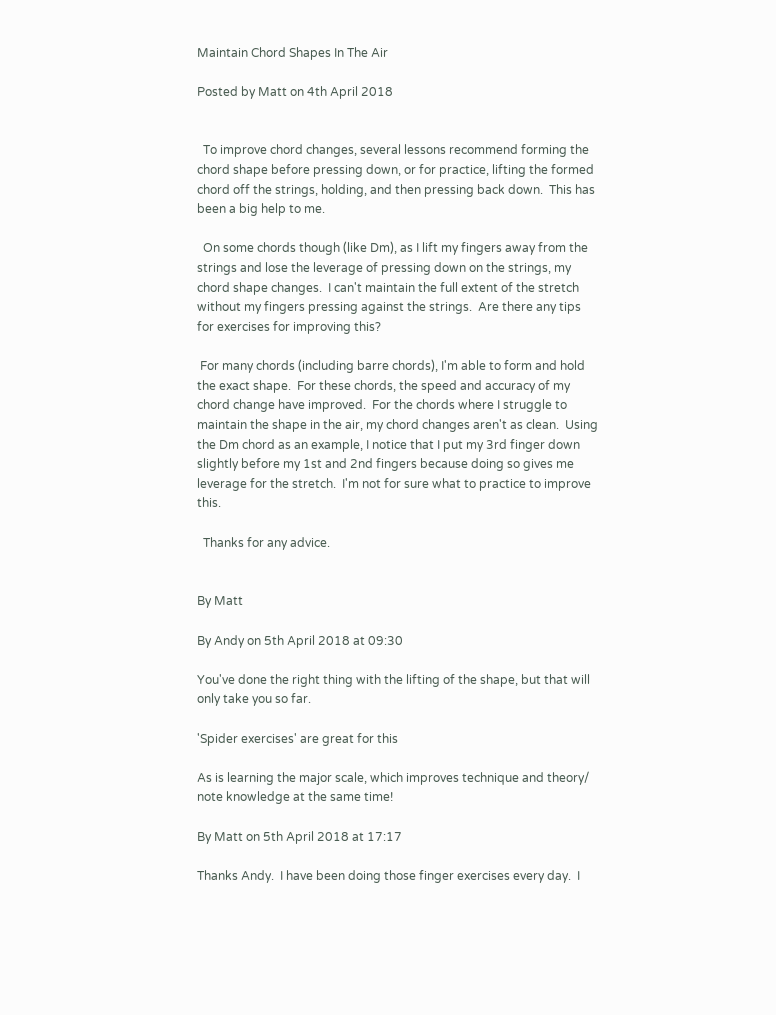Maintain Chord Shapes In The Air

Posted by Matt on 4th April 2018


  To improve chord changes, several lessons recommend forming the chord shape before pressing down, or for practice, lifting the formed chord off the strings, holding, and then pressing back down.  This has been a big help to me.

  On some chords though (like Dm), as I lift my fingers away from the strings and lose the leverage of pressing down on the strings, my chord shape changes.  I can't maintain the full extent of the stretch without my fingers pressing against the strings.  Are there any tips for exercises for improving this?

 For many chords (including barre chords), I'm able to form and hold the exact shape.  For these chords, the speed and accuracy of my chord change have improved.  For the chords where I struggle to maintain the shape in the air, my chord changes aren't as clean.  Using the Dm chord as an example, I notice that I put my 3rd finger down slightly before my 1st and 2nd fingers because doing so gives me leverage for the stretch.  I'm not for sure what to practice to improve this.

  Thanks for any advice.


By Matt

By Andy on 5th April 2018 at 09:30

You've done the right thing with the lifting of the shape, but that will only take you so far.

'Spider exercises' are great for this

As is learning the major scale, which improves technique and theory/ note knowledge at the same time!

By Matt on 5th April 2018 at 17:17

Thanks Andy.  I have been doing those finger exercises every day.  I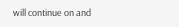will continue on and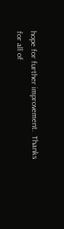hope for further improvement.  Thanks for all of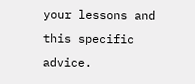your lessons and this specific advice.